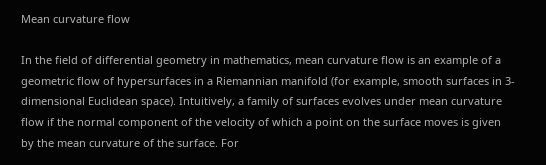Mean curvature flow

In the field of differential geometry in mathematics, mean curvature flow is an example of a geometric flow of hypersurfaces in a Riemannian manifold (for example, smooth surfaces in 3-dimensional Euclidean space). Intuitively, a family of surfaces evolves under mean curvature flow if the normal component of the velocity of which a point on the surface moves is given by the mean curvature of the surface. For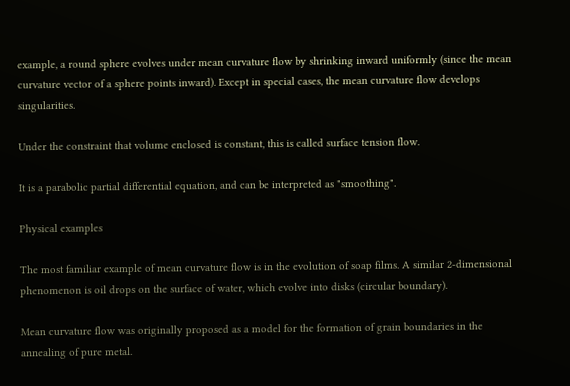example, a round sphere evolves under mean curvature flow by shrinking inward uniformly (since the mean curvature vector of a sphere points inward). Except in special cases, the mean curvature flow develops singularities.

Under the constraint that volume enclosed is constant, this is called surface tension flow.

It is a parabolic partial differential equation, and can be interpreted as "smoothing".

Physical examples

The most familiar example of mean curvature flow is in the evolution of soap films. A similar 2-dimensional phenomenon is oil drops on the surface of water, which evolve into disks (circular boundary).

Mean curvature flow was originally proposed as a model for the formation of grain boundaries in the annealing of pure metal.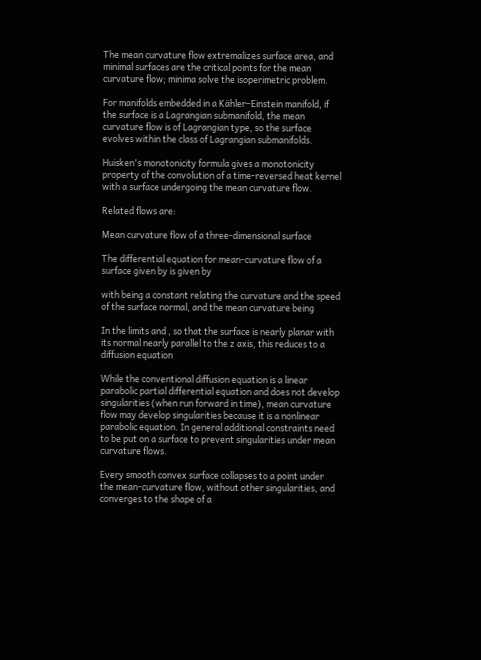The mean curvature flow extremalizes surface area, and minimal surfaces are the critical points for the mean curvature flow; minima solve the isoperimetric problem.

For manifolds embedded in a Kähler–Einstein manifold, if the surface is a Lagrangian submanifold, the mean curvature flow is of Lagrangian type, so the surface evolves within the class of Lagrangian submanifolds.

Huisken's monotonicity formula gives a monotonicity property of the convolution of a time-reversed heat kernel with a surface undergoing the mean curvature flow.

Related flows are:

Mean curvature flow of a three-dimensional surface

The differential equation for mean-curvature flow of a surface given by is given by

with being a constant relating the curvature and the speed of the surface normal, and the mean curvature being

In the limits and , so that the surface is nearly planar with its normal nearly parallel to the z axis, this reduces to a diffusion equation

While the conventional diffusion equation is a linear parabolic partial differential equation and does not develop singularities (when run forward in time), mean curvature flow may develop singularities because it is a nonlinear parabolic equation. In general additional constraints need to be put on a surface to prevent singularities under mean curvature flows.

Every smooth convex surface collapses to a point under the mean-curvature flow, without other singularities, and converges to the shape of a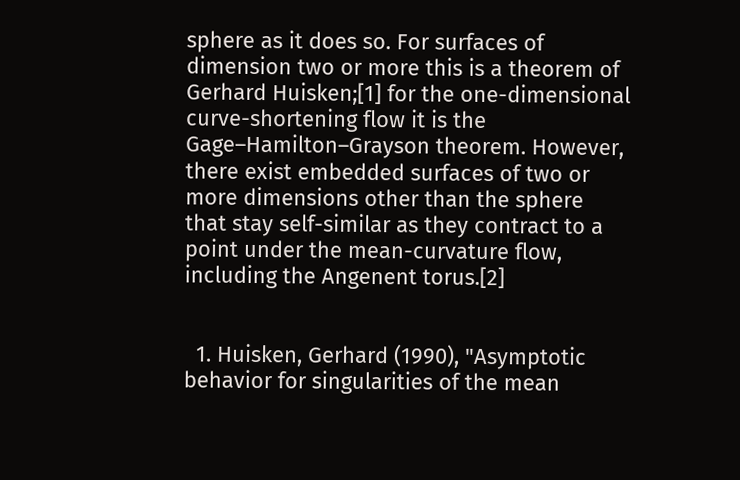sphere as it does so. For surfaces of dimension two or more this is a theorem of Gerhard Huisken;[1] for the one-dimensional curve-shortening flow it is the Gage–Hamilton–Grayson theorem. However, there exist embedded surfaces of two or more dimensions other than the sphere that stay self-similar as they contract to a point under the mean-curvature flow, including the Angenent torus.[2]


  1. Huisken, Gerhard (1990), "Asymptotic behavior for singularities of the mean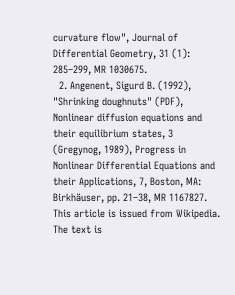curvature flow", Journal of Differential Geometry, 31 (1): 285–299, MR 1030675.
  2. Angenent, Sigurd B. (1992), "Shrinking doughnuts" (PDF), Nonlinear diffusion equations and their equilibrium states, 3 (Gregynog, 1989), Progress in Nonlinear Differential Equations and their Applications, 7, Boston, MA: Birkhäuser, pp. 21–38, MR 1167827.
This article is issued from Wikipedia. The text is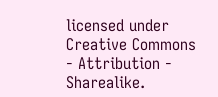licensed under Creative Commons - Attribution - Sharealike.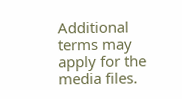Additional terms may apply for the media files.